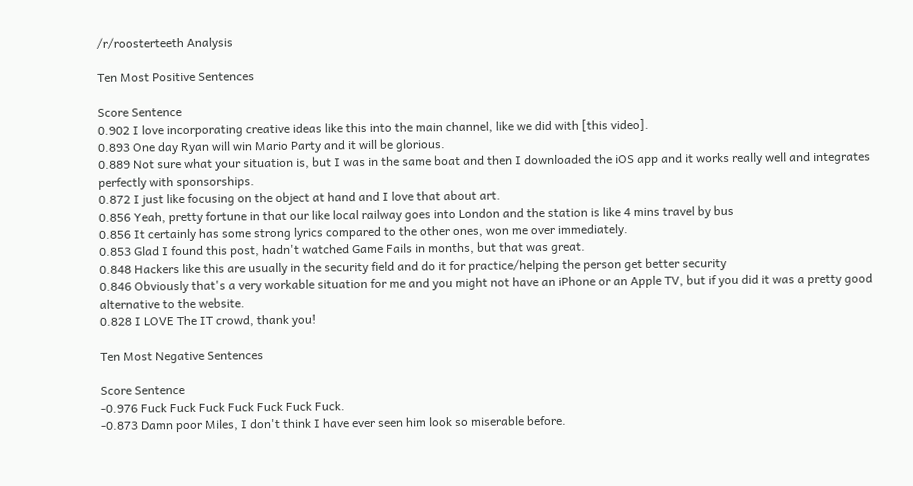/r/roosterteeth Analysis

Ten Most Positive Sentences

Score Sentence
0.902 I love incorporating creative ideas like this into the main channel, like we did with [this video].
0.893 One day Ryan will win Mario Party and it will be glorious.
0.889 Not sure what your situation is, but I was in the same boat and then I downloaded the iOS app and it works really well and integrates perfectly with sponsorships.
0.872 I just like focusing on the object at hand and I love that about art.
0.856 Yeah, pretty fortune in that our like local railway goes into London and the station is like 4 mins travel by bus
0.856 It certainly has some strong lyrics compared to the other ones, won me over immediately.
0.853 Glad I found this post, hadn't watched Game Fails in months, but that was great.
0.848 Hackers like this are usually in the security field and do it for practice/helping the person get better security
0.846 Obviously that's a very workable situation for me and you might not have an iPhone or an Apple TV, but if you did it was a pretty good alternative to the website.
0.828 I LOVE The IT crowd, thank you!

Ten Most Negative Sentences

Score Sentence
-0.976 Fuck Fuck Fuck Fuck Fuck Fuck Fuck.
-0.873 Damn poor Miles, I don't think I have ever seen him look so miserable before.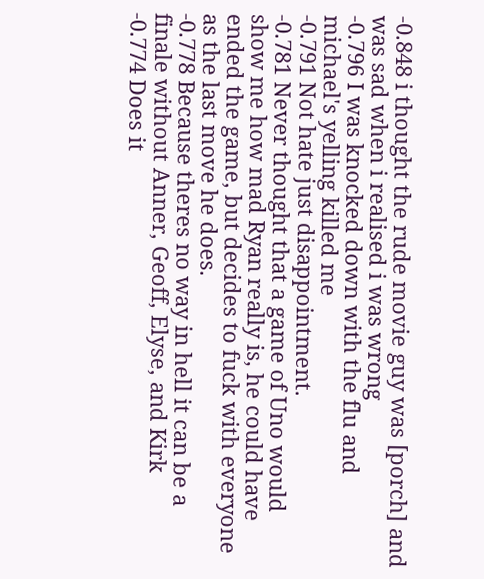-0.848 i thought the rude movie guy was [porch] and was sad when i realised i was wrong
-0.796 I was knocked down with the flu and michael's yelling killed me
-0.791 Not hate just disappointment.
-0.781 Never thought that a game of Uno would show me how mad Ryan really is, he could have ended the game, but decides to fuck with everyone as the last move he does.
-0.778 Because theres no way in hell it can be a finale without Anner, Geoff, Elyse, and Kirk
-0.774 Does it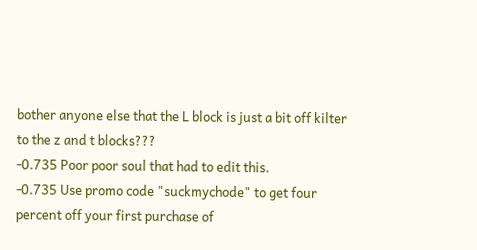bother anyone else that the L block is just a bit off kilter to the z and t blocks???
-0.735 Poor poor soul that had to edit this.
-0.735 Use promo code "suckmychode" to get four percent off your first purchase of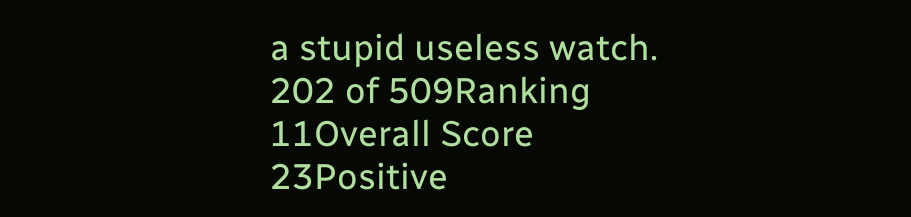a stupid useless watch.
202 of 509Ranking
11Overall Score
23Positive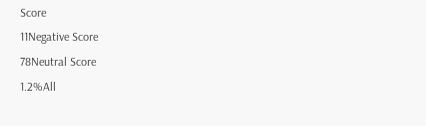Score
11Negative Score
78Neutral Score
1.2%All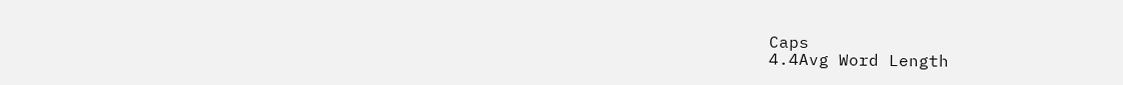Caps
4.4Avg Word Length